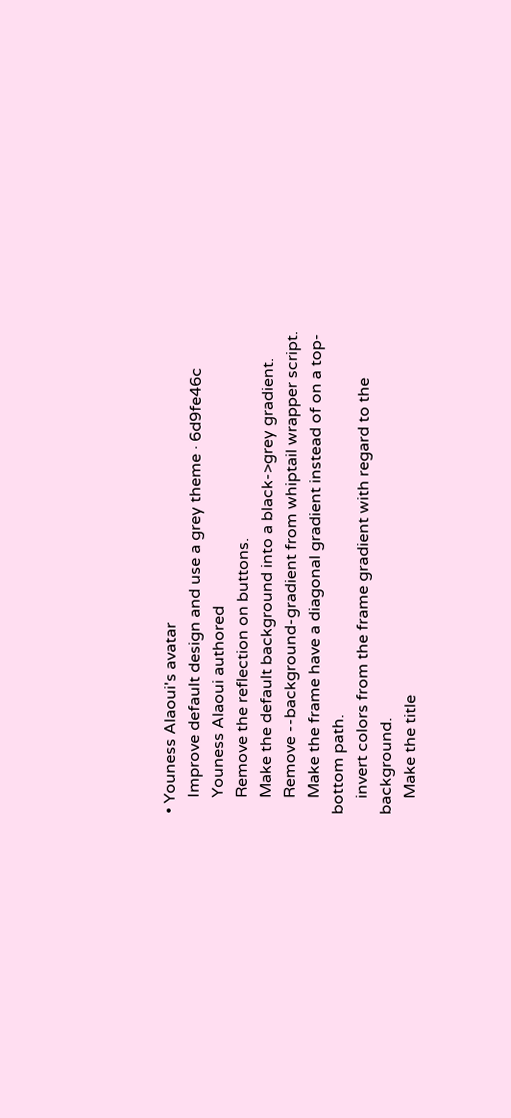• Youness Alaoui's avatar
    Improve default design and use a grey theme · 6d9fe46c
    Youness Alaoui authored
    Remove the reflection on buttons.
    Make the default background into a black->grey gradient.
    Remove --background-gradient from whiptail wrapper script.
    Make the frame have a diagonal gradient instead of on a top-bottom path.
    invert colors from the frame gradient with regard to the background.
    Make the title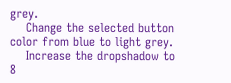grey.
    Change the selected button color from blue to light grey.
    Increase the dropshadow to 8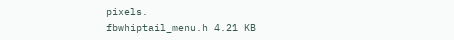pixels.
fbwhiptail_menu.h 4.21 KB